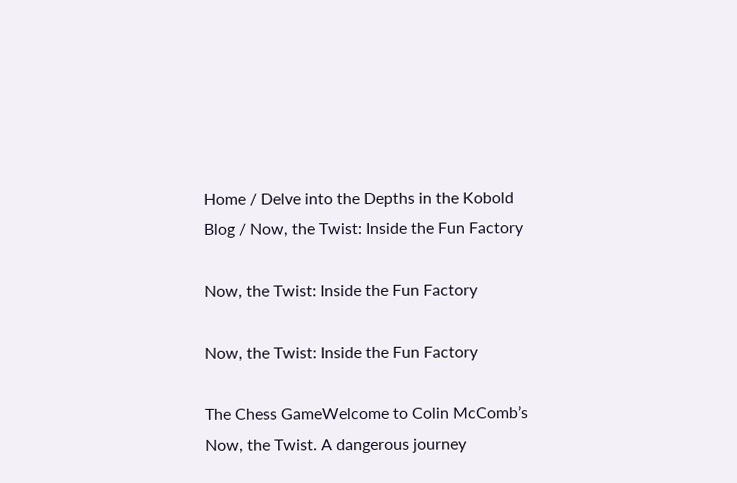Home / Delve into the Depths in the Kobold Blog / Now, the Twist: Inside the Fun Factory

Now, the Twist: Inside the Fun Factory

Now, the Twist: Inside the Fun Factory

The Chess GameWelcome to Colin McComb’s Now, the Twist. A dangerous journey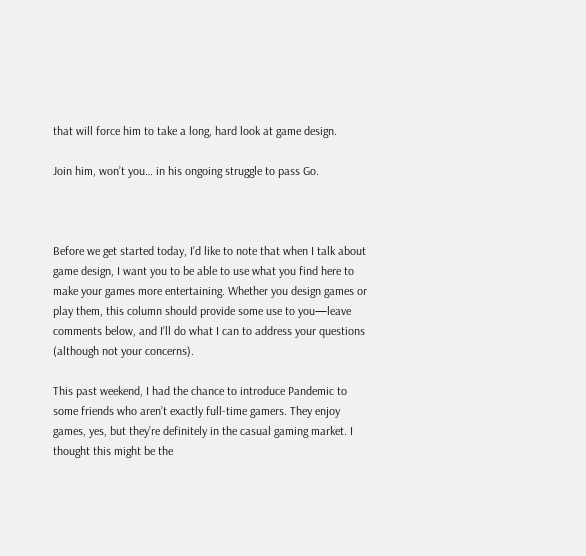that will force him to take a long, hard look at game design.

Join him, won’t you… in his ongoing struggle to pass Go.



Before we get started today, I’d like to note that when I talk about game design, I want you to be able to use what you find here to make your games more entertaining. Whether you design games or play them, this column should provide some use to you—leave comments below, and I’ll do what I can to address your questions (although not your concerns).

This past weekend, I had the chance to introduce Pandemic to some friends who aren’t exactly full-time gamers. They enjoy games, yes, but they’re definitely in the casual gaming market. I thought this might be the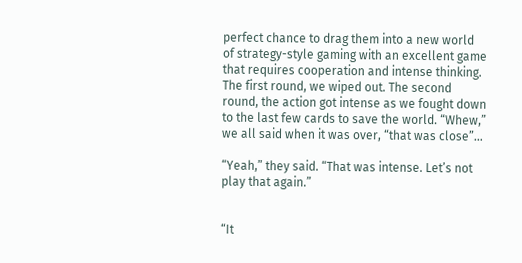perfect chance to drag them into a new world of strategy-style gaming with an excellent game that requires cooperation and intense thinking. The first round, we wiped out. The second round, the action got intense as we fought down to the last few cards to save the world. “Whew,” we all said when it was over, “that was close”…

“Yeah,” they said. “That was intense. Let’s not play that again.”


“It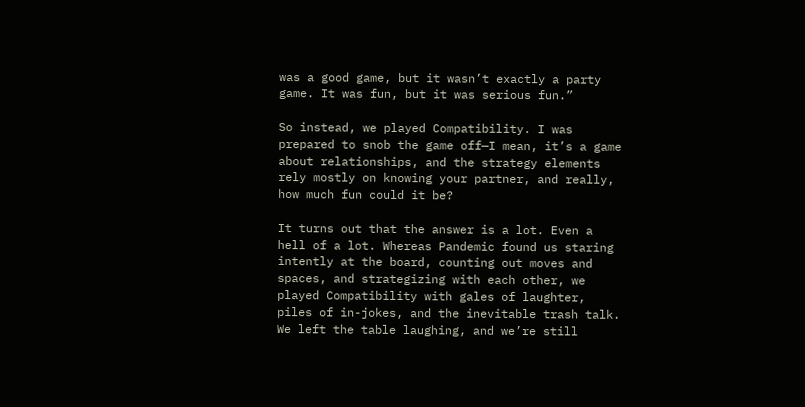was a good game, but it wasn’t exactly a party game. It was fun, but it was serious fun.”

So instead, we played Compatibility. I was prepared to snob the game off—I mean, it’s a game about relationships, and the strategy elements rely mostly on knowing your partner, and really, how much fun could it be?

It turns out that the answer is a lot. Even a hell of a lot. Whereas Pandemic found us staring intently at the board, counting out moves and spaces, and strategizing with each other, we played Compatibility with gales of laughter, piles of in-jokes, and the inevitable trash talk. We left the table laughing, and we’re still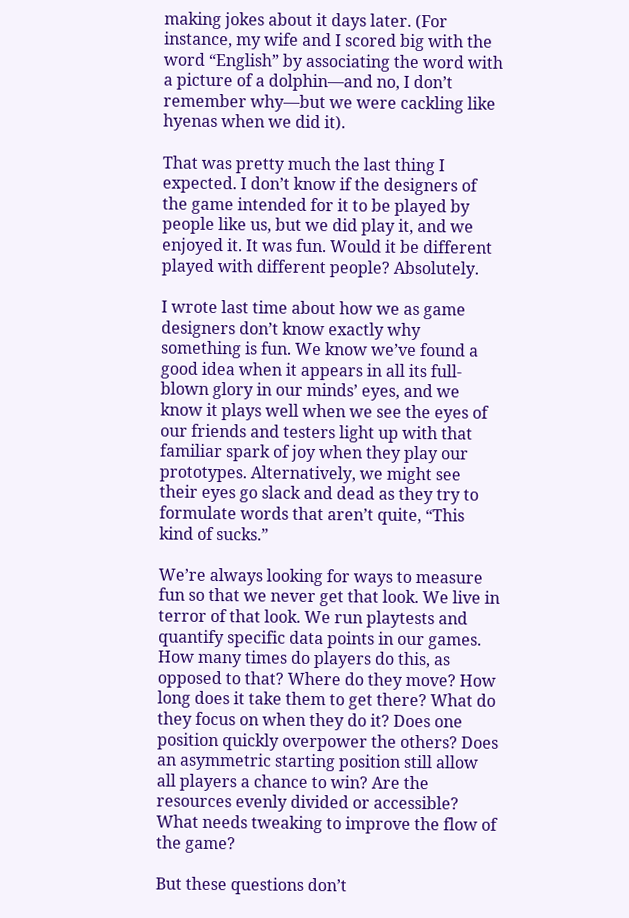making jokes about it days later. (For instance, my wife and I scored big with the word “English” by associating the word with a picture of a dolphin—and no, I don’t remember why—but we were cackling like hyenas when we did it).

That was pretty much the last thing I expected. I don’t know if the designers of the game intended for it to be played by people like us, but we did play it, and we enjoyed it. It was fun. Would it be different played with different people? Absolutely.

I wrote last time about how we as game designers don’t know exactly why something is fun. We know we’ve found a good idea when it appears in all its full-blown glory in our minds’ eyes, and we know it plays well when we see the eyes of our friends and testers light up with that familiar spark of joy when they play our prototypes. Alternatively, we might see their eyes go slack and dead as they try to formulate words that aren’t quite, “This kind of sucks.”

We’re always looking for ways to measure fun so that we never get that look. We live in terror of that look. We run playtests and quantify specific data points in our games. How many times do players do this, as opposed to that? Where do they move? How long does it take them to get there? What do they focus on when they do it? Does one position quickly overpower the others? Does an asymmetric starting position still allow all players a chance to win? Are the resources evenly divided or accessible? What needs tweaking to improve the flow of the game?

But these questions don’t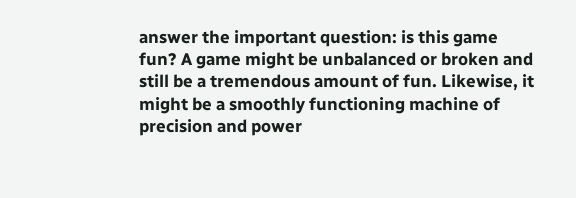answer the important question: is this game fun? A game might be unbalanced or broken and still be a tremendous amount of fun. Likewise, it might be a smoothly functioning machine of precision and power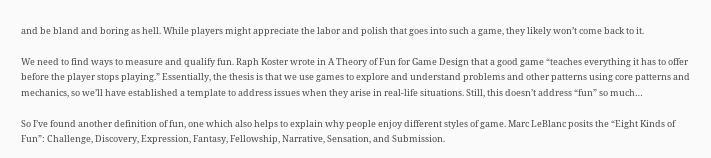and be bland and boring as hell. While players might appreciate the labor and polish that goes into such a game, they likely won’t come back to it.

We need to find ways to measure and qualify fun. Raph Koster wrote in A Theory of Fun for Game Design that a good game “teaches everything it has to offer before the player stops playing.” Essentially, the thesis is that we use games to explore and understand problems and other patterns using core patterns and mechanics, so we’ll have established a template to address issues when they arise in real-life situations. Still, this doesn’t address “fun” so much…

So I’ve found another definition of fun, one which also helps to explain why people enjoy different styles of game. Marc LeBlanc posits the “Eight Kinds of Fun”: Challenge, Discovery, Expression, Fantasy, Fellowship, Narrative, Sensation, and Submission.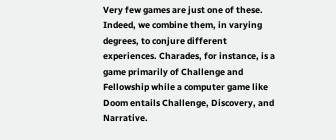Very few games are just one of these. Indeed, we combine them, in varying degrees, to conjure different experiences. Charades, for instance, is a game primarily of Challenge and Fellowship while a computer game like Doom entails Challenge, Discovery, and Narrative.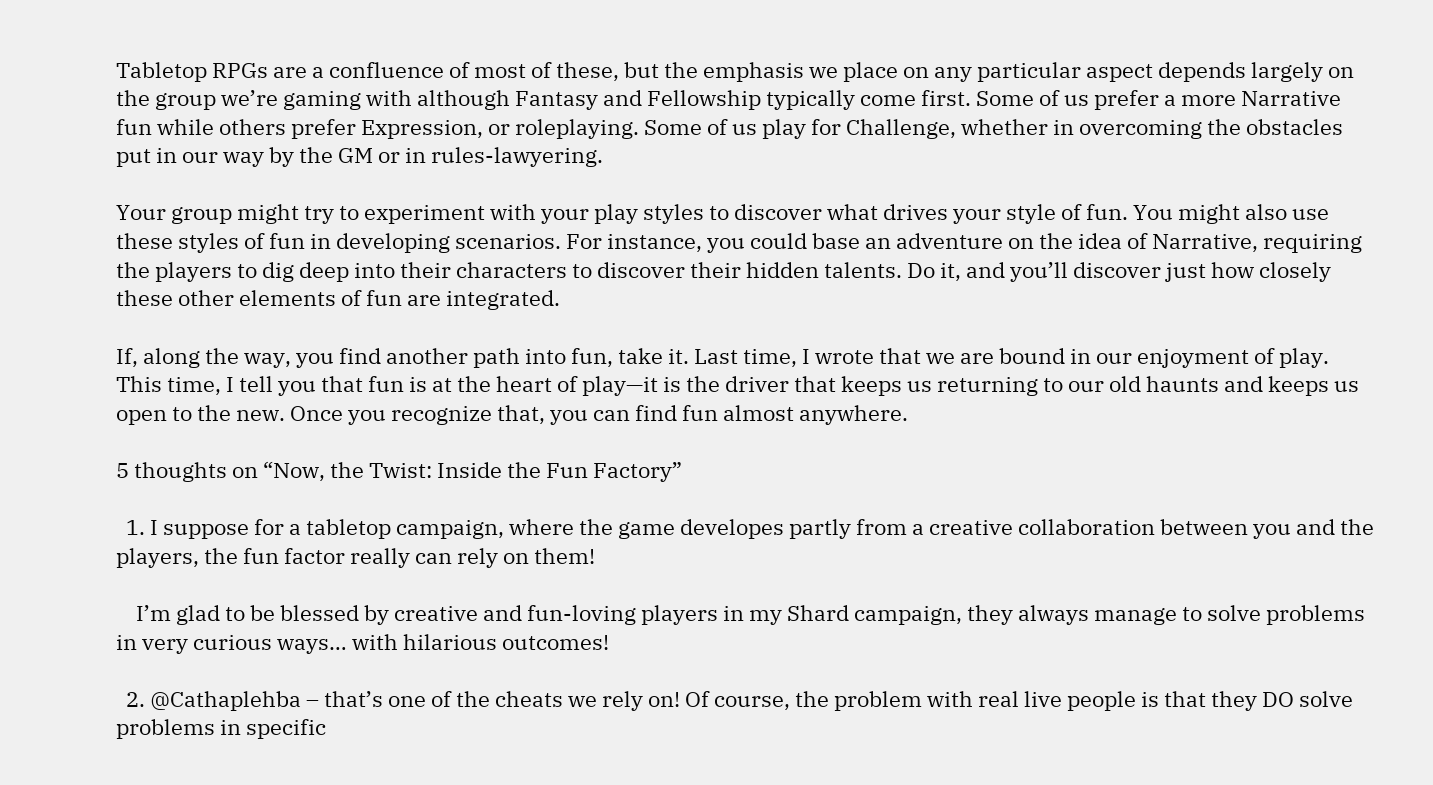Tabletop RPGs are a confluence of most of these, but the emphasis we place on any particular aspect depends largely on the group we’re gaming with although Fantasy and Fellowship typically come first. Some of us prefer a more Narrative fun while others prefer Expression, or roleplaying. Some of us play for Challenge, whether in overcoming the obstacles put in our way by the GM or in rules-lawyering.

Your group might try to experiment with your play styles to discover what drives your style of fun. You might also use these styles of fun in developing scenarios. For instance, you could base an adventure on the idea of Narrative, requiring the players to dig deep into their characters to discover their hidden talents. Do it, and you’ll discover just how closely these other elements of fun are integrated.

If, along the way, you find another path into fun, take it. Last time, I wrote that we are bound in our enjoyment of play. This time, I tell you that fun is at the heart of play—it is the driver that keeps us returning to our old haunts and keeps us open to the new. Once you recognize that, you can find fun almost anywhere.

5 thoughts on “Now, the Twist: Inside the Fun Factory”

  1. I suppose for a tabletop campaign, where the game developes partly from a creative collaboration between you and the players, the fun factor really can rely on them!

    I’m glad to be blessed by creative and fun-loving players in my Shard campaign, they always manage to solve problems in very curious ways… with hilarious outcomes!

  2. @Cathaplehba – that’s one of the cheats we rely on! Of course, the problem with real live people is that they DO solve problems in specific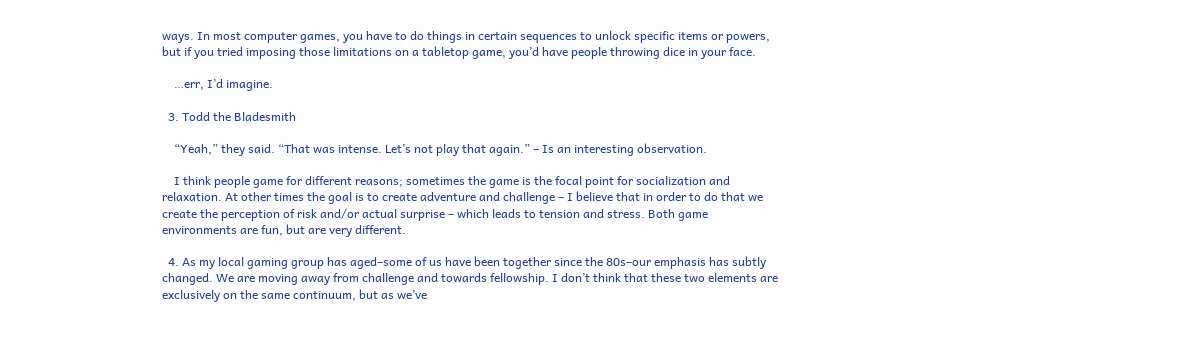ways. In most computer games, you have to do things in certain sequences to unlock specific items or powers, but if you tried imposing those limitations on a tabletop game, you’d have people throwing dice in your face.

    …err, I’d imagine.

  3. Todd the Bladesmith

    “Yeah,” they said. “That was intense. Let’s not play that again.” – Is an interesting observation.

    I think people game for different reasons; sometimes the game is the focal point for socialization and relaxation. At other times the goal is to create adventure and challenge – I believe that in order to do that we create the perception of risk and/or actual surprise – which leads to tension and stress. Both game environments are fun, but are very different.

  4. As my local gaming group has aged–some of us have been together since the 80s–our emphasis has subtly changed. We are moving away from challenge and towards fellowship. I don’t think that these two elements are exclusively on the same continuum, but as we’ve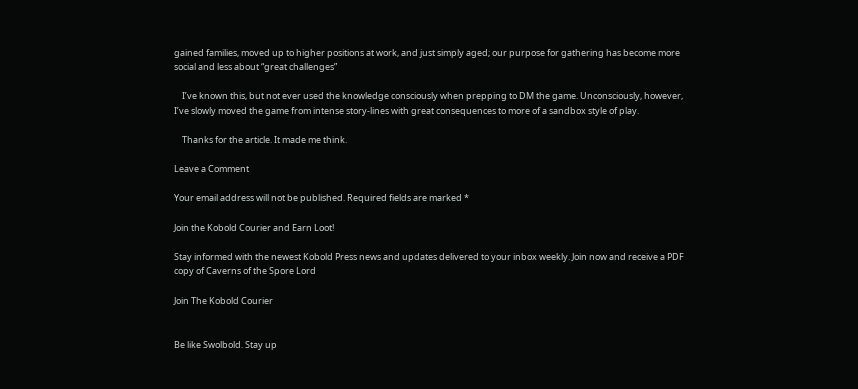gained families, moved up to higher positions at work, and just simply aged; our purpose for gathering has become more social and less about “great challenges”

    I’ve known this, but not ever used the knowledge consciously when prepping to DM the game. Unconsciously, however, I’ve slowly moved the game from intense story-lines with great consequences to more of a sandbox style of play.

    Thanks for the article. It made me think.

Leave a Comment

Your email address will not be published. Required fields are marked *

Join the Kobold Courier and Earn Loot!

Stay informed with the newest Kobold Press news and updates delivered to your inbox weekly. Join now and receive a PDF copy of Caverns of the Spore Lord

Join The Kobold Courier


Be like Swolbold. Stay up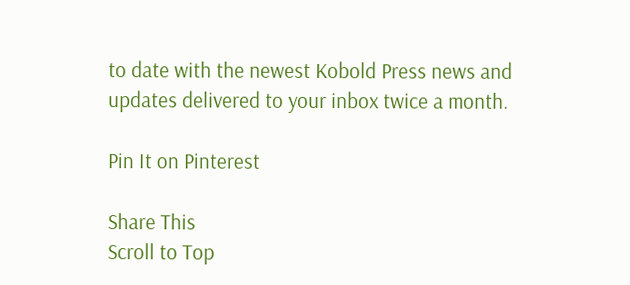to date with the newest Kobold Press news and updates delivered to your inbox twice a month.

Pin It on Pinterest

Share This
Scroll to Top